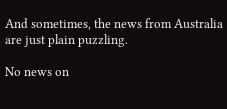And sometimes, the news from Australia are just plain puzzling.

No news on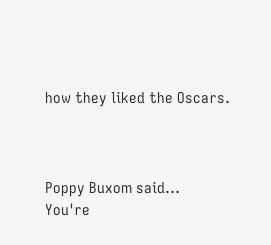how they liked the Oscars.



Poppy Buxom said…
You're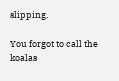slipping.

You forgot to call the koalas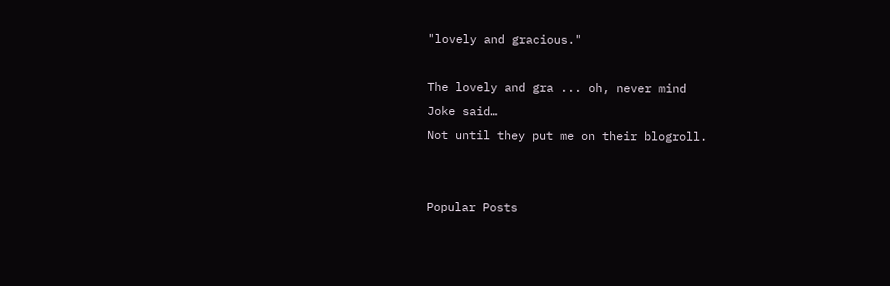"lovely and gracious."

The lovely and gra ... oh, never mind
Joke said…
Not until they put me on their blogroll.


Popular Posts